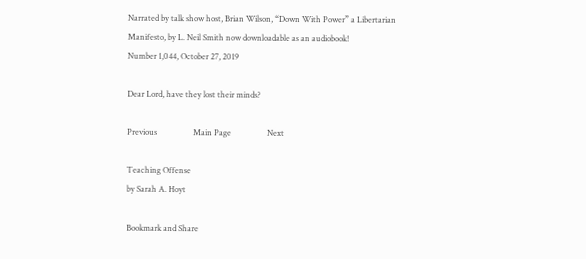Narrated by talk show host, Brian Wilson, “Down With Power” a Libertarian
Manifesto, by L. Neil Smith now downloadable as an audiobook!
Number 1,044, October 27, 2019

Dear Lord, have they lost their minds?

Previous                  Main Page                  Next

Teaching Offense
by Sarah A. Hoyt

Bookmark and Share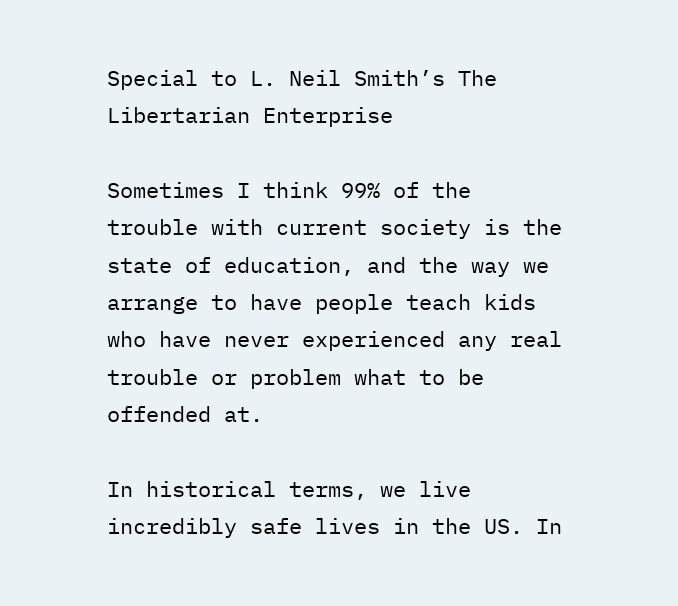Special to L. Neil Smith’s The Libertarian Enterprise

Sometimes I think 99% of the trouble with current society is the state of education, and the way we arrange to have people teach kids who have never experienced any real trouble or problem what to be offended at.

In historical terms, we live incredibly safe lives in the US. In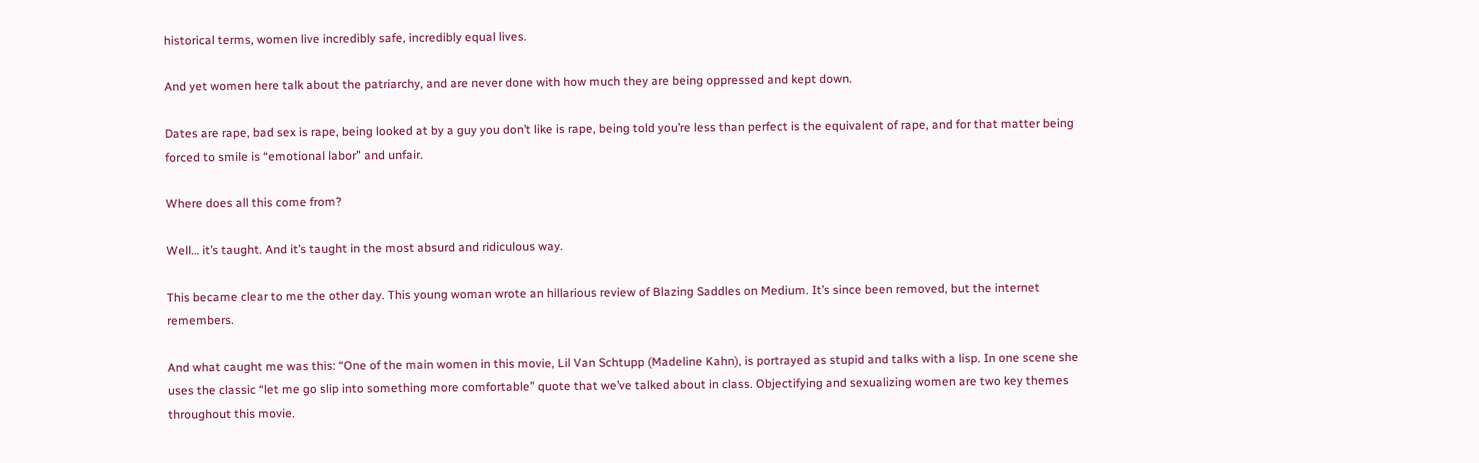historical terms, women live incredibly safe, incredibly equal lives.

And yet women here talk about the patriarchy, and are never done with how much they are being oppressed and kept down.

Dates are rape, bad sex is rape, being looked at by a guy you don’t like is rape, being told you’re less than perfect is the equivalent of rape, and for that matter being forced to smile is “emotional labor” and unfair.

Where does all this come from?

Well… it’s taught. And it’s taught in the most absurd and ridiculous way.

This became clear to me the other day. This young woman wrote an hillarious review of Blazing Saddles on Medium. It’s since been removed, but the internet remembers.

And what caught me was this: “One of the main women in this movie, Lil Van Schtupp (Madeline Kahn), is portrayed as stupid and talks with a lisp. In one scene she uses the classic “let me go slip into something more comfortable” quote that we’ve talked about in class. Objectifying and sexualizing women are two key themes throughout this movie.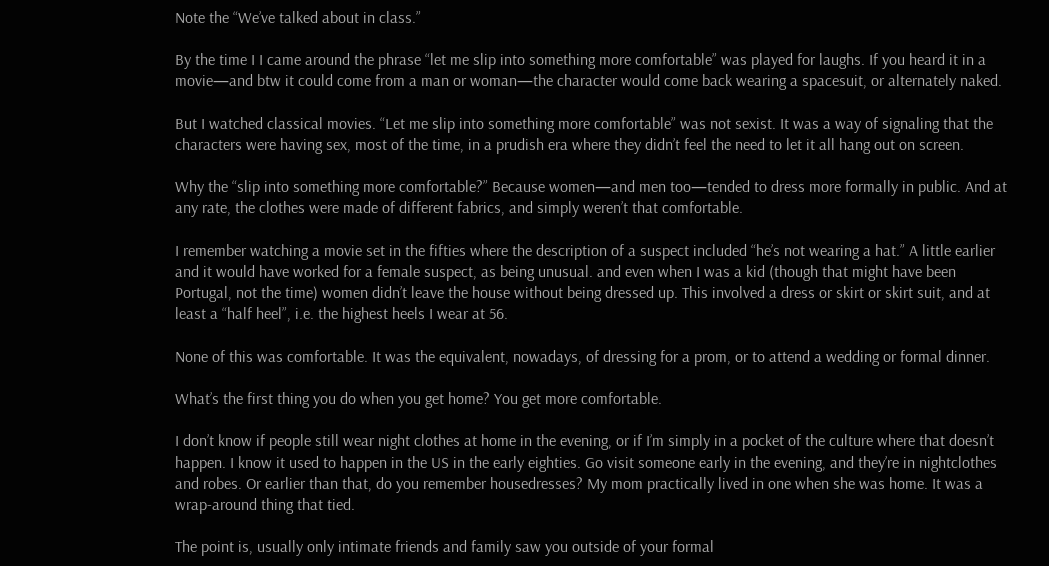Note the “We’ve talked about in class.”

By the time I I came around the phrase “let me slip into something more comfortable” was played for laughs. If you heard it in a movie—and btw it could come from a man or woman—the character would come back wearing a spacesuit, or alternately naked.

But I watched classical movies. “Let me slip into something more comfortable” was not sexist. It was a way of signaling that the characters were having sex, most of the time, in a prudish era where they didn’t feel the need to let it all hang out on screen.

Why the “slip into something more comfortable?” Because women—and men too—tended to dress more formally in public. And at any rate, the clothes were made of different fabrics, and simply weren’t that comfortable.

I remember watching a movie set in the fifties where the description of a suspect included “he’s not wearing a hat.” A little earlier and it would have worked for a female suspect, as being unusual. and even when I was a kid (though that might have been Portugal, not the time) women didn’t leave the house without being dressed up. This involved a dress or skirt or skirt suit, and at least a “half heel”, i.e. the highest heels I wear at 56.

None of this was comfortable. It was the equivalent, nowadays, of dressing for a prom, or to attend a wedding or formal dinner.

What’s the first thing you do when you get home? You get more comfortable.

I don’t know if people still wear night clothes at home in the evening, or if I’m simply in a pocket of the culture where that doesn’t happen. I know it used to happen in the US in the early eighties. Go visit someone early in the evening, and they’re in nightclothes and robes. Or earlier than that, do you remember housedresses? My mom practically lived in one when she was home. It was a wrap-around thing that tied.

The point is, usually only intimate friends and family saw you outside of your formal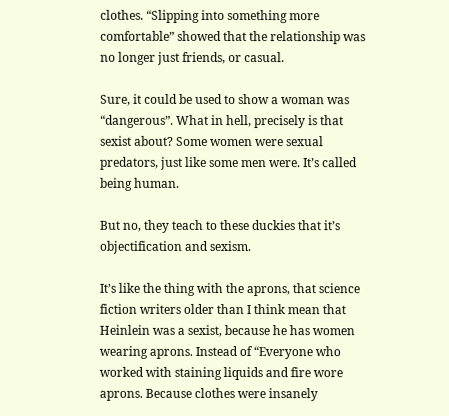clothes. “Slipping into something more comfortable” showed that the relationship was no longer just friends, or casual.

Sure, it could be used to show a woman was “dangerous”. What in hell, precisely is that sexist about? Some women were sexual predators, just like some men were. It’s called being human.

But no, they teach to these duckies that it’s objectification and sexism.

It’s like the thing with the aprons, that science fiction writers older than I think mean that Heinlein was a sexist, because he has women wearing aprons. Instead of “Everyone who worked with staining liquids and fire wore aprons. Because clothes were insanely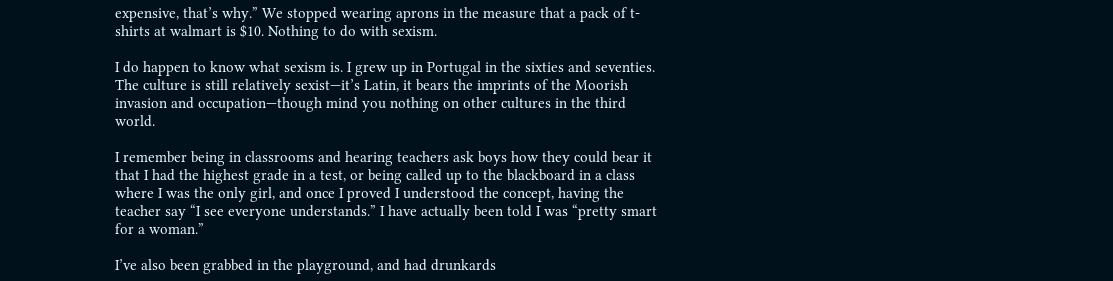expensive, that’s why.” We stopped wearing aprons in the measure that a pack of t-shirts at walmart is $10. Nothing to do with sexism.

I do happen to know what sexism is. I grew up in Portugal in the sixties and seventies. The culture is still relatively sexist—it’s Latin, it bears the imprints of the Moorish invasion and occupation—though mind you nothing on other cultures in the third world.

I remember being in classrooms and hearing teachers ask boys how they could bear it that I had the highest grade in a test, or being called up to the blackboard in a class where I was the only girl, and once I proved I understood the concept, having the teacher say “I see everyone understands.” I have actually been told I was “pretty smart for a woman.”

I’ve also been grabbed in the playground, and had drunkards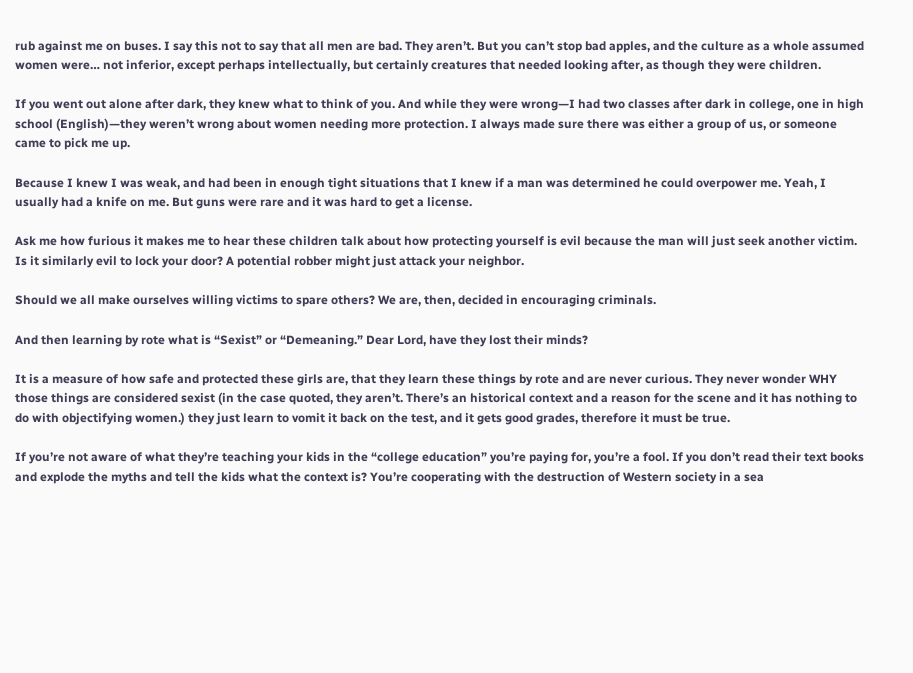rub against me on buses. I say this not to say that all men are bad. They aren’t. But you can’t stop bad apples, and the culture as a whole assumed women were… not inferior, except perhaps intellectually, but certainly creatures that needed looking after, as though they were children.

If you went out alone after dark, they knew what to think of you. And while they were wrong—I had two classes after dark in college, one in high school (English)—they weren’t wrong about women needing more protection. I always made sure there was either a group of us, or someone came to pick me up.

Because I knew I was weak, and had been in enough tight situations that I knew if a man was determined he could overpower me. Yeah, I usually had a knife on me. But guns were rare and it was hard to get a license.

Ask me how furious it makes me to hear these children talk about how protecting yourself is evil because the man will just seek another victim. Is it similarly evil to lock your door? A potential robber might just attack your neighbor.

Should we all make ourselves willing victims to spare others? We are, then, decided in encouraging criminals.

And then learning by rote what is “Sexist” or “Demeaning.” Dear Lord, have they lost their minds?

It is a measure of how safe and protected these girls are, that they learn these things by rote and are never curious. They never wonder WHY those things are considered sexist (in the case quoted, they aren’t. There’s an historical context and a reason for the scene and it has nothing to do with objectifying women.) they just learn to vomit it back on the test, and it gets good grades, therefore it must be true.

If you’re not aware of what they’re teaching your kids in the “college education” you’re paying for, you’re a fool. If you don’t read their text books and explode the myths and tell the kids what the context is? You’re cooperating with the destruction of Western society in a sea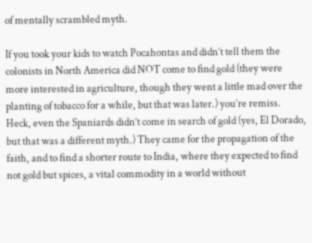of mentally scrambled myth.

If you took your kids to watch Pocahontas and didn’t tell them the colonists in North America did NOT come to find gold (they were more interested in agriculture, though they went a little mad over the planting of tobacco for a while, but that was later.) you’re remiss. Heck, even the Spaniards didn’t come in search of gold (yes, El Dorado, but that was a different myth.) They came for the propagation of the faith, and to find a shorter route to India, where they expected to find not gold but spices, a vital commodity in a world without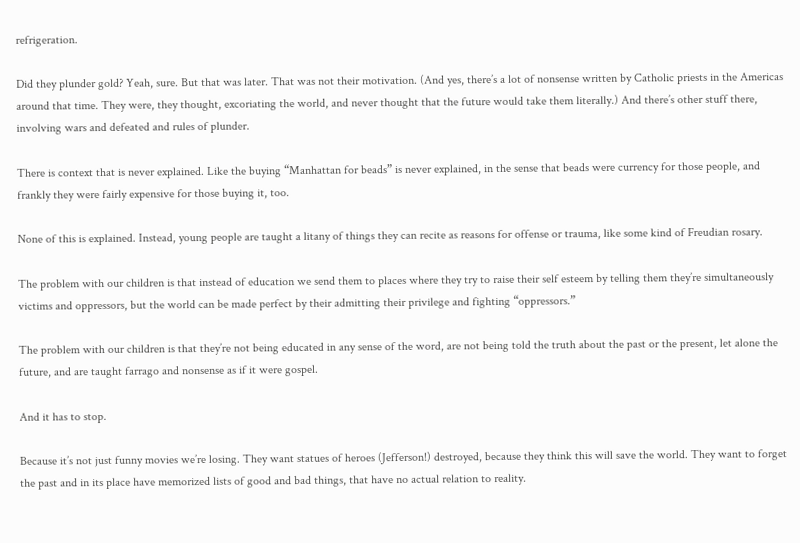refrigeration.

Did they plunder gold? Yeah, sure. But that was later. That was not their motivation. (And yes, there’s a lot of nonsense written by Catholic priests in the Americas around that time. They were, they thought, excoriating the world, and never thought that the future would take them literally.) And there’s other stuff there, involving wars and defeated and rules of plunder.

There is context that is never explained. Like the buying “Manhattan for beads” is never explained, in the sense that beads were currency for those people, and frankly they were fairly expensive for those buying it, too.

None of this is explained. Instead, young people are taught a litany of things they can recite as reasons for offense or trauma, like some kind of Freudian rosary.

The problem with our children is that instead of education we send them to places where they try to raise their self esteem by telling them they’re simultaneously victims and oppressors, but the world can be made perfect by their admitting their privilege and fighting “oppressors.”

The problem with our children is that they’re not being educated in any sense of the word, are not being told the truth about the past or the present, let alone the future, and are taught farrago and nonsense as if it were gospel.

And it has to stop.

Because it’s not just funny movies we’re losing. They want statues of heroes (Jefferson!) destroyed, because they think this will save the world. They want to forget the past and in its place have memorized lists of good and bad things, that have no actual relation to reality.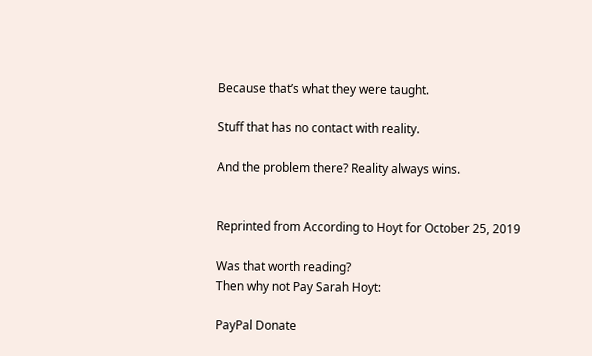Because that’s what they were taught.

Stuff that has no contact with reality.

And the problem there? Reality always wins.


Reprinted from According to Hoyt for October 25, 2019

Was that worth reading?
Then why not Pay Sarah Hoyt:

PayPal Donate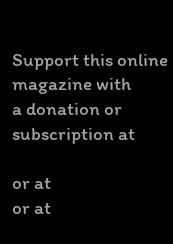Support this online magazine with
a donation or subscription at

or at
or at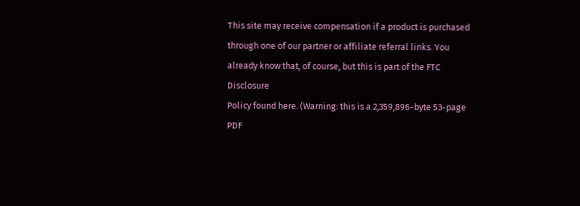This site may receive compensation if a product is purchased
through one of our partner or affiliate referral links. You
already know that, of course, but this is part of the FTC Disclosure
Policy found here. (Warning: this is a 2,359,896-byte 53-page PDF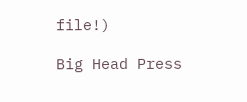file!)

Big Head Press